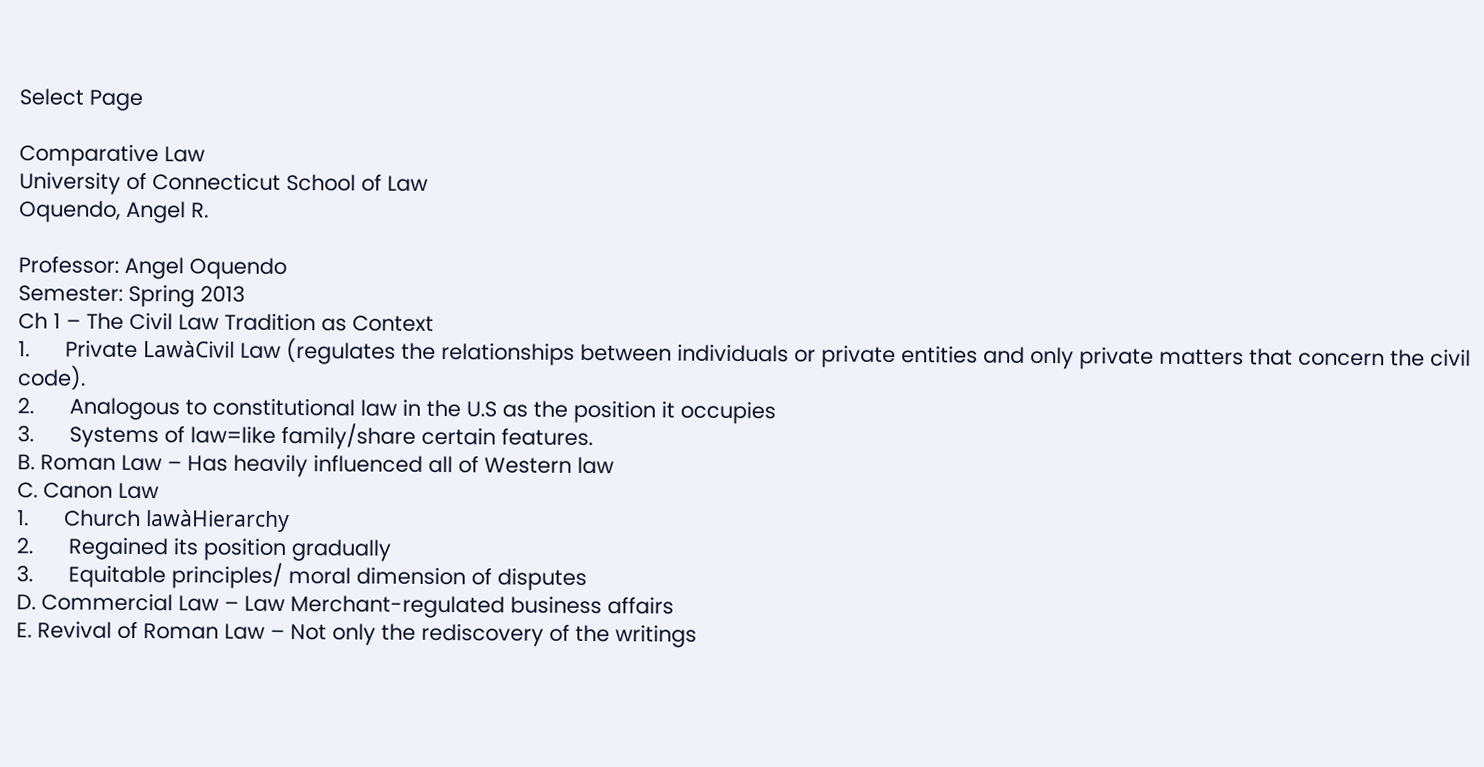Select Page

Comparative Law
University of Connecticut School of Law
Oquendo, Angel R.

Professor: Angel Oquendo
Semester: Spring 2013
Ch 1 – The Civil Law Tradition as Context
1.      Private LawàCivil Law (regulates the relationships between individuals or private entities and only private matters that concern the civil code).
2.      Analogous to constitutional law in the U.S as the position it occupies
3.      Systems of law=like family/share certain features.
B. Roman Law – Has heavily influenced all of Western law
C. Canon Law
1.      Church lawàHierarchy
2.      Regained its position gradually
3.      Equitable principles/ moral dimension of disputes
D. Commercial Law – Law Merchant-regulated business affairs
E. Revival of Roman Law – Not only the rediscovery of the writings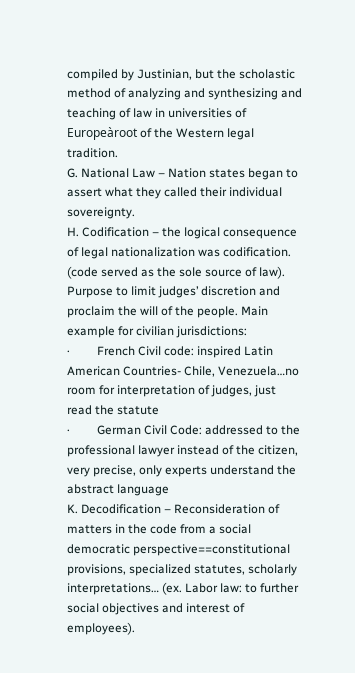compiled by Justinian, but the scholastic method of analyzing and synthesizing and teaching of law in universities of Europeàroot of the Western legal tradition.
G. National Law – Nation states began to assert what they called their individual sovereignty.
H. Codification – the logical consequence of legal nationalization was codification. (code served as the sole source of law). Purpose to limit judges’ discretion and proclaim the will of the people. Main example for civilian jurisdictions:
·         French Civil code: inspired Latin American Countries- Chile, Venezuela…no room for interpretation of judges, just read the statute
·         German Civil Code: addressed to the professional lawyer instead of the citizen, very precise, only experts understand the abstract language
K. Decodification – Reconsideration of matters in the code from a social democratic perspective==constitutional provisions, specialized statutes, scholarly interpretations… (ex. Labor law: to further social objectives and interest of employees).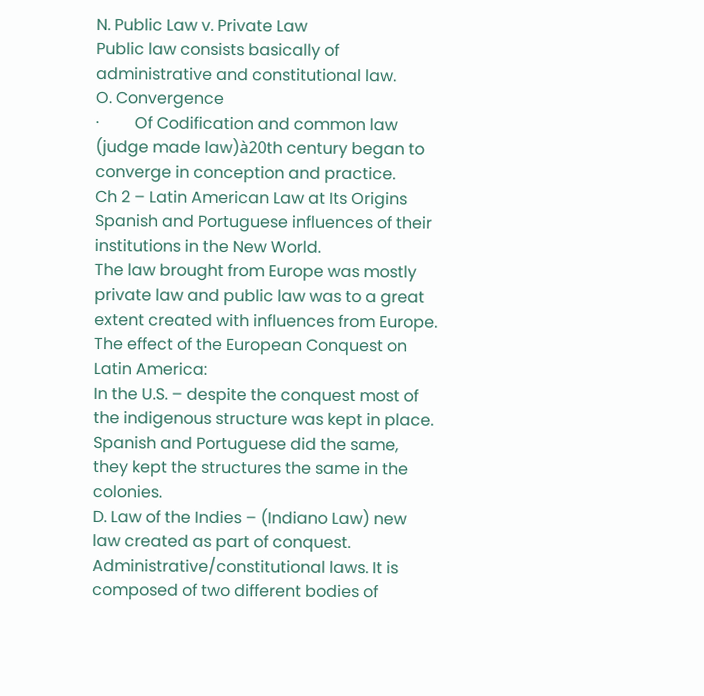N. Public Law v. Private Law
Public law consists basically of administrative and constitutional law.
O. Convergence
·         Of Codification and common law (judge made law)à20th century began to converge in conception and practice.
Ch 2 – Latin American Law at Its Origins
Spanish and Portuguese influences of their institutions in the New World.
The law brought from Europe was mostly private law and public law was to a great extent created with influences from Europe.
The effect of the European Conquest on Latin America:
In the U.S. – despite the conquest most of the indigenous structure was kept in place.
Spanish and Portuguese did the same, they kept the structures the same in the colonies.
D. Law of the Indies – (Indiano Law) new law created as part of conquest. Administrative/constitutional laws. It is composed of two different bodies of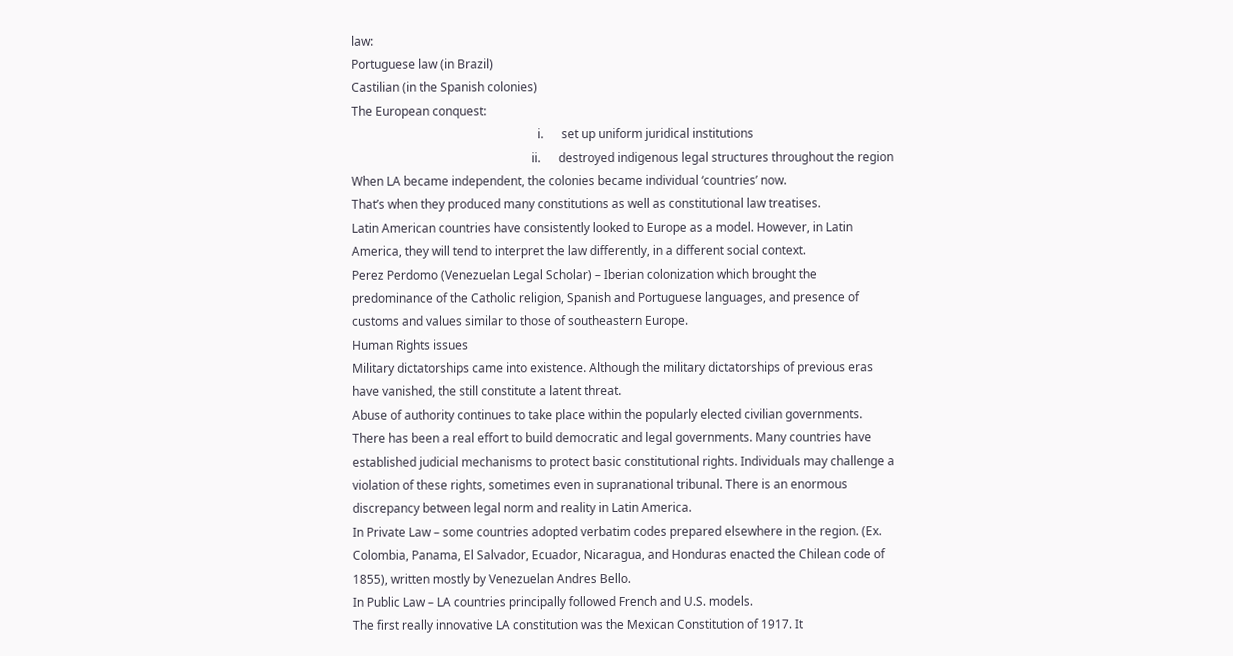law:
Portuguese law (in Brazil)
Castilian (in the Spanish colonies)
The European conquest:
                                                              i.      set up uniform juridical institutions
                                                            ii.      destroyed indigenous legal structures throughout the region
When LA became independent, the colonies became individual ‘countries’ now.
That’s when they produced many constitutions as well as constitutional law treatises.
Latin American countries have consistently looked to Europe as a model. However, in Latin America, they will tend to interpret the law differently, in a different social context.
Perez Perdomo (Venezuelan Legal Scholar) – Iberian colonization which brought the predominance of the Catholic religion, Spanish and Portuguese languages, and presence of customs and values similar to those of southeastern Europe.
Human Rights issues
Military dictatorships came into existence. Although the military dictatorships of previous eras have vanished, the still constitute a latent threat.
Abuse of authority continues to take place within the popularly elected civilian governments.
There has been a real effort to build democratic and legal governments. Many countries have established judicial mechanisms to protect basic constitutional rights. Individuals may challenge a violation of these rights, sometimes even in supranational tribunal. There is an enormous discrepancy between legal norm and reality in Latin America.
In Private Law – some countries adopted verbatim codes prepared elsewhere in the region. (Ex. Colombia, Panama, El Salvador, Ecuador, Nicaragua, and Honduras enacted the Chilean code of 1855), written mostly by Venezuelan Andres Bello.
In Public Law – LA countries principally followed French and U.S. models.
The first really innovative LA constitution was the Mexican Constitution of 1917. It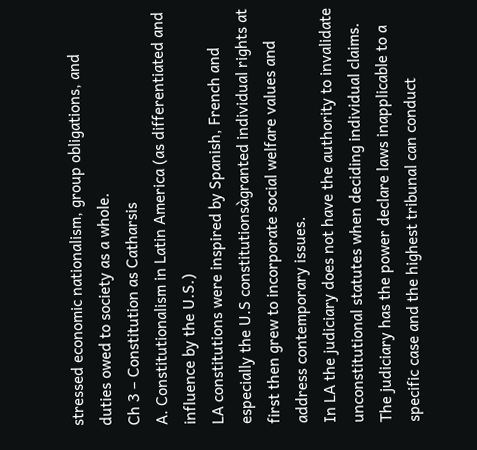stressed economic nationalism, group obligations, and duties owed to society as a whole.
Ch 3 – Constitution as Catharsis
A. Constitutionalism in Latin America (as differentiated and influence by the U.S.)
LA constitutions were inspired by Spanish, French and especially the U.S constitutionsàgranted individual rights at first then grew to incorporate social welfare values and address contemporary issues.
In LA the judiciary does not have the authority to invalidate unconstitutional statutes when deciding individual claims.
The judiciary has the power declare laws inapplicable to a specific case and the highest tribunal can conduct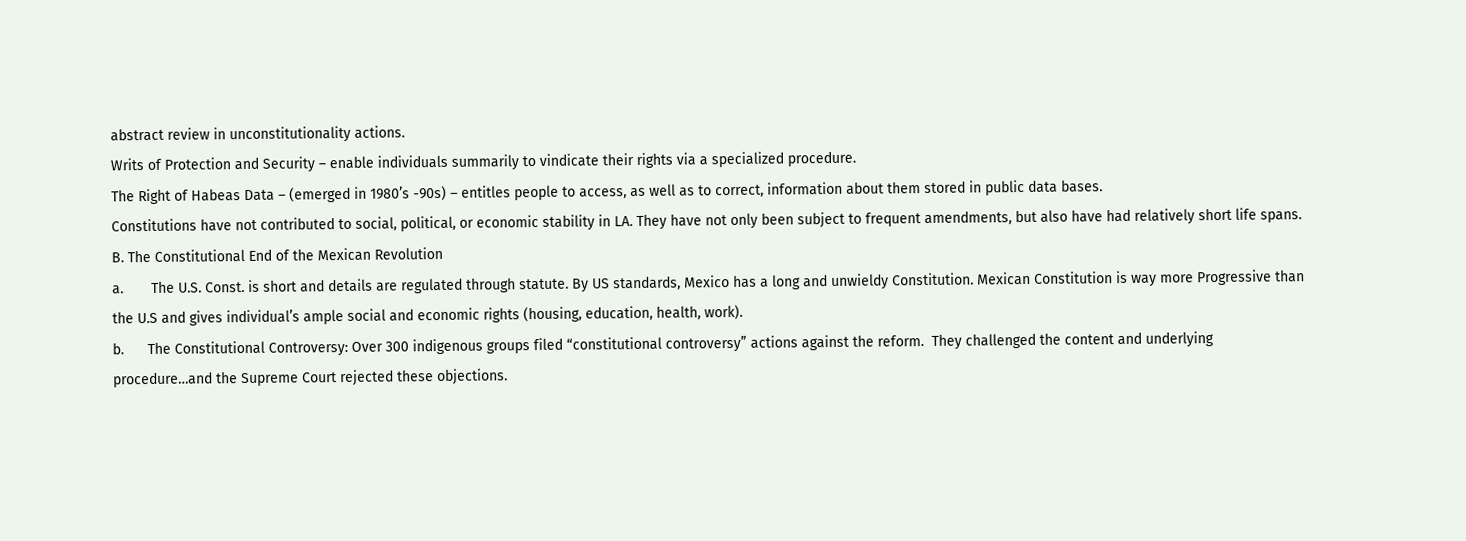abstract review in unconstitutionality actions.
Writs of Protection and Security – enable individuals summarily to vindicate their rights via a specialized procedure.
The Right of Habeas Data – (emerged in 1980’s -90s) – entitles people to access, as well as to correct, information about them stored in public data bases.
Constitutions have not contributed to social, political, or economic stability in LA. They have not only been subject to frequent amendments, but also have had relatively short life spans.
B. The Constitutional End of the Mexican Revolution
a.       The U.S. Const. is short and details are regulated through statute. By US standards, Mexico has a long and unwieldy Constitution. Mexican Constitution is way more Progressive than the U.S and gives individual’s ample social and economic rights (housing, education, health, work).
b.      The Constitutional Controversy: Over 300 indigenous groups filed “constitutional controversy” actions against the reform.  They challenged the content and underlying procedure…and the Supreme Court rejected these objections.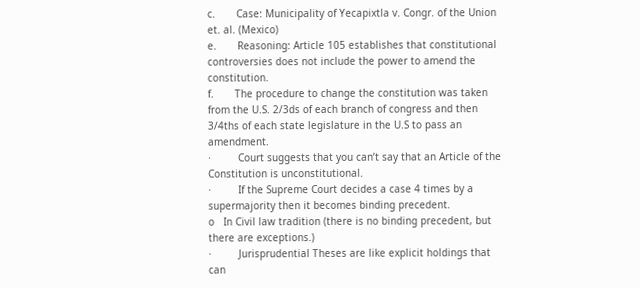c.       Case: Municipality of Yecapixtla v. Congr. of the Union et. al. (Mexico)
e.       Reasoning: Article 105 establishes that constitutional controversies does not include the power to amend the constitution.
f.       The procedure to change the constitution was taken from the U.S. 2/3ds of each branch of congress and then 3/4ths of each state legislature in the U.S to pass an amendment.
·         Court suggests that you can’t say that an Article of the Constitution is unconstitutional.
·         If the Supreme Court decides a case 4 times by a supermajority then it becomes binding precedent.
o   In Civil law tradition (there is no binding precedent, but there are exceptions.)
·         Jurisprudential Theses are like explicit holdings that can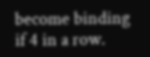become binding if 4 in a row.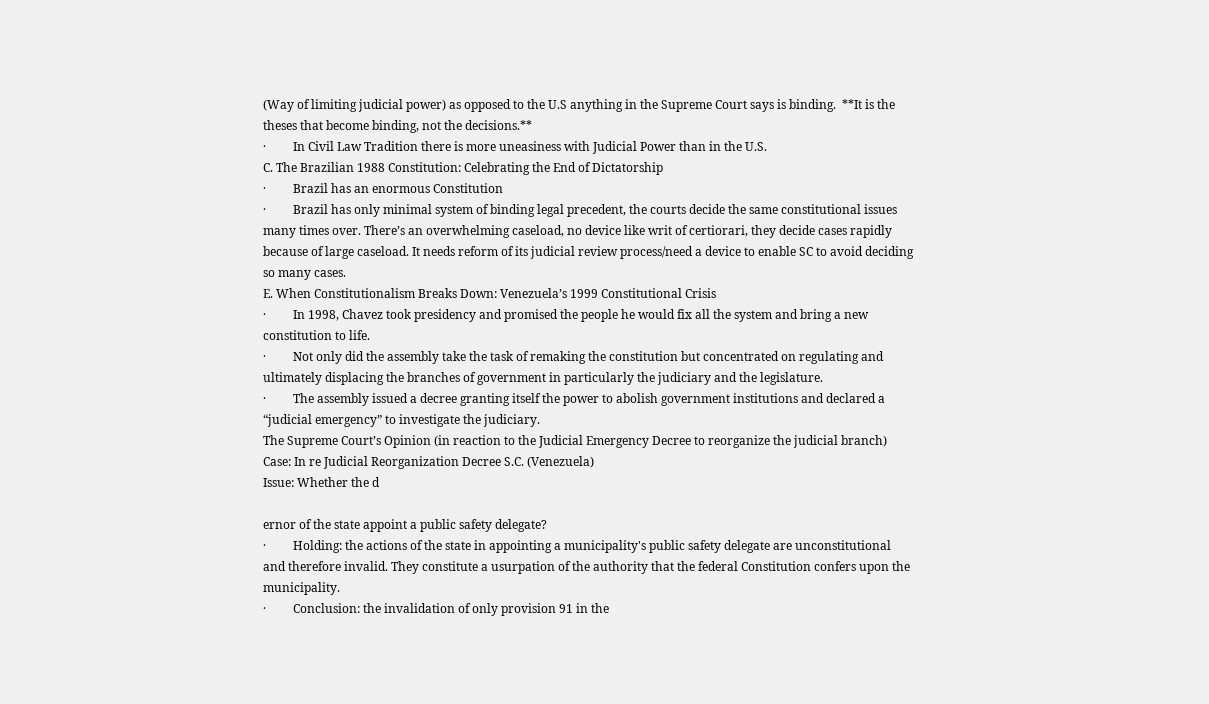(Way of limiting judicial power) as opposed to the U.S anything in the Supreme Court says is binding.  **It is the theses that become binding, not the decisions.**
·         In Civil Law Tradition there is more uneasiness with Judicial Power than in the U.S.
C. The Brazilian 1988 Constitution: Celebrating the End of Dictatorship
·         Brazil has an enormous Constitution
·         Brazil has only minimal system of binding legal precedent, the courts decide the same constitutional issues many times over. There’s an overwhelming caseload, no device like writ of certiorari, they decide cases rapidly because of large caseload. It needs reform of its judicial review process/need a device to enable SC to avoid deciding so many cases.
E. When Constitutionalism Breaks Down: Venezuela’s 1999 Constitutional Crisis
·         In 1998, Chavez took presidency and promised the people he would fix all the system and bring a new constitution to life.
·         Not only did the assembly take the task of remaking the constitution but concentrated on regulating and ultimately displacing the branches of government in particularly the judiciary and the legislature.
·         The assembly issued a decree granting itself the power to abolish government institutions and declared a “judicial emergency” to investigate the judiciary.
The Supreme Court’s Opinion (in reaction to the Judicial Emergency Decree to reorganize the judicial branch)
Case: In re Judicial Reorganization Decree S.C. (Venezuela)
Issue: Whether the d

ernor of the state appoint a public safety delegate?
·         Holding: the actions of the state in appointing a municipality's public safety delegate are unconstitutional and therefore invalid. They constitute a usurpation of the authority that the federal Constitution confers upon the municipality.
·         Conclusion: the invalidation of only provision 91 in the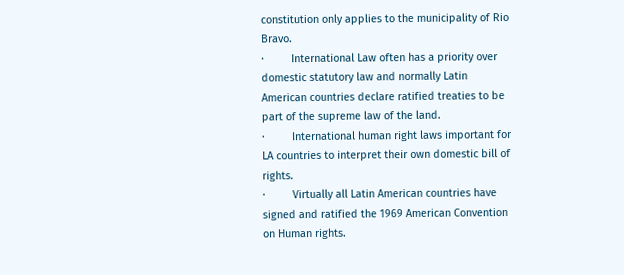constitution only applies to the municipality of Rio Bravo.
·         International Law often has a priority over domestic statutory law and normally Latin American countries declare ratified treaties to be part of the supreme law of the land.
·         International human right laws important for LA countries to interpret their own domestic bill of rights.
·         Virtually all Latin American countries have signed and ratified the 1969 American Convention on Human rights.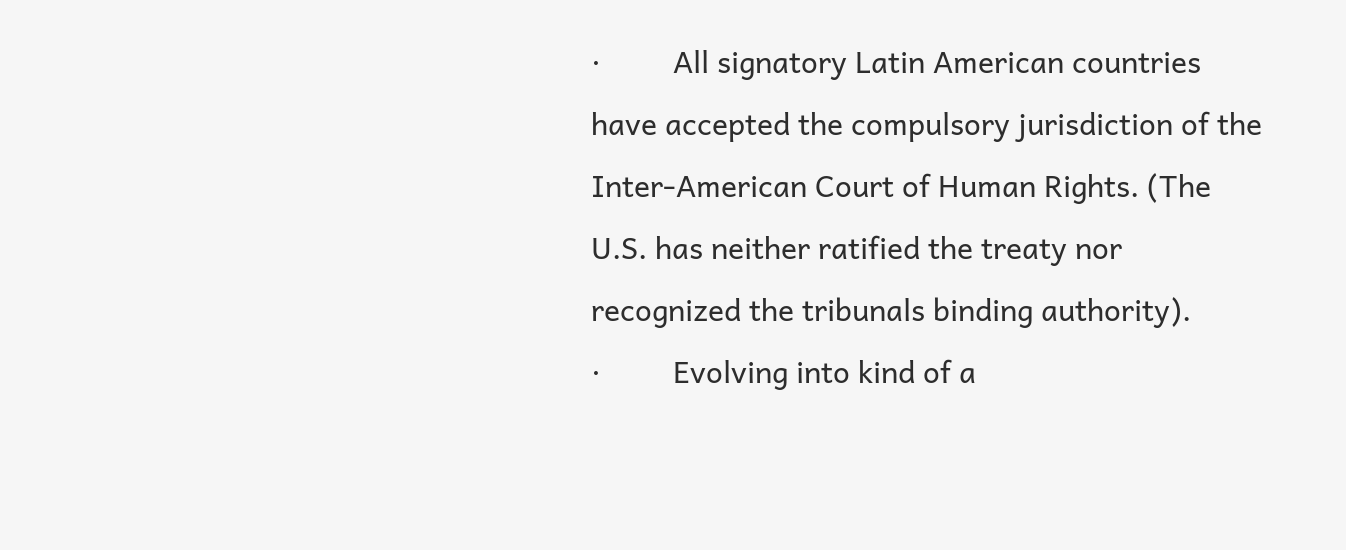·         All signatory Latin American countries have accepted the compulsory jurisdiction of the Inter-American Court of Human Rights. (The U.S. has neither ratified the treaty nor recognized the tribunals binding authority).
·         Evolving into kind of a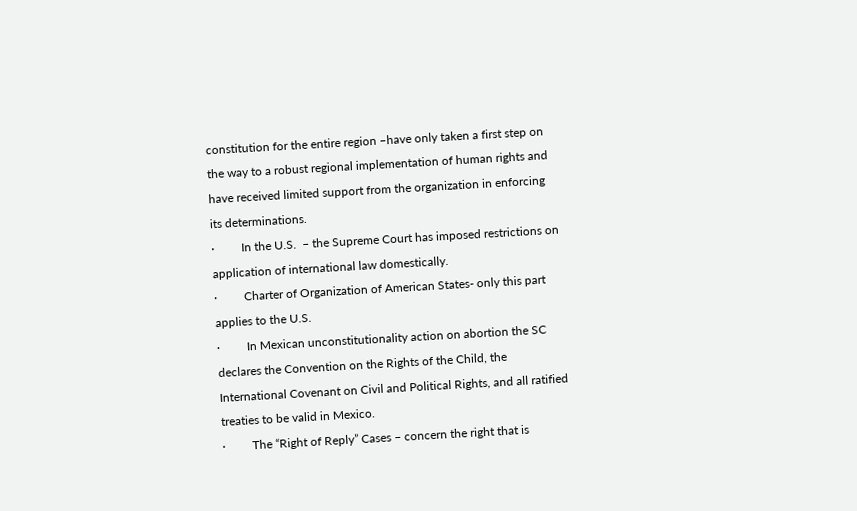constitution for the entire region –have only taken a first step on the way to a robust regional implementation of human rights and have received limited support from the organization in enforcing its determinations.
·         In the U.S.  – the Supreme Court has imposed restrictions on application of international law domestically.
·         Charter of Organization of American States- only this part applies to the U.S.
·         In Mexican unconstitutionality action on abortion the SC declares the Convention on the Rights of the Child, the International Covenant on Civil and Political Rights, and all ratified treaties to be valid in Mexico.
·         The “Right of Reply” Cases – concern the right that is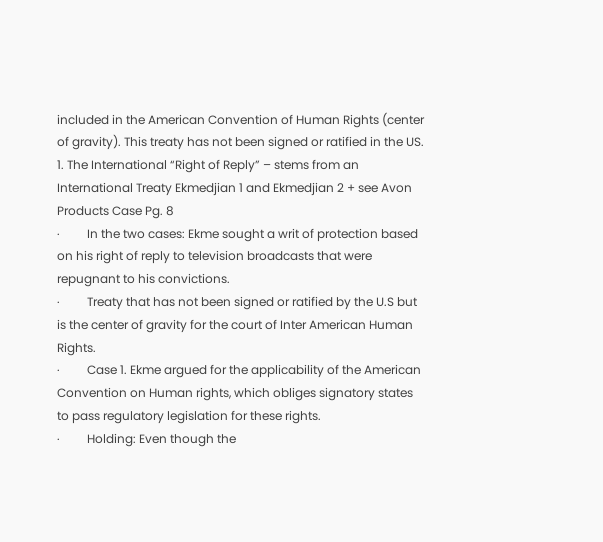included in the American Convention of Human Rights (center of gravity). This treaty has not been signed or ratified in the US.
1. The International “Right of Reply” – stems from an International Treaty Ekmedjian 1 and Ekmedjian 2 + see Avon Products Case Pg. 8
·         In the two cases: Ekme sought a writ of protection based on his right of reply to television broadcasts that were repugnant to his convictions.
·         Treaty that has not been signed or ratified by the U.S but is the center of gravity for the court of Inter American Human Rights.
·         Case 1. Ekme argued for the applicability of the American Convention on Human rights, which obliges signatory states to pass regulatory legislation for these rights.
·         Holding: Even though the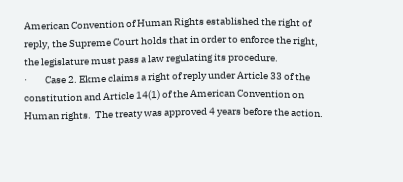American Convention of Human Rights established the right of reply, the Supreme Court holds that in order to enforce the right, the legislature must pass a law regulating its procedure.
·         Case 2. Ekme claims a right of reply under Article 33 of the constitution and Article 14(1) of the American Convention on Human rights.  The treaty was approved 4 years before the action.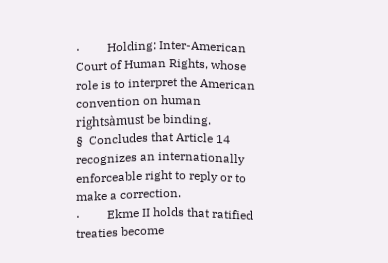·         Holding: Inter-American Court of Human Rights, whose role is to interpret the American convention on human rightsàmust be binding.
§  Concludes that Article 14 recognizes an internationally enforceable right to reply or to make a correction.
·         Ekme II holds that ratified treaties become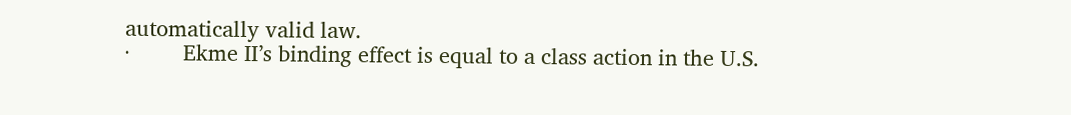automatically valid law.
·         Ekme II’s binding effect is equal to a class action in the U.S.